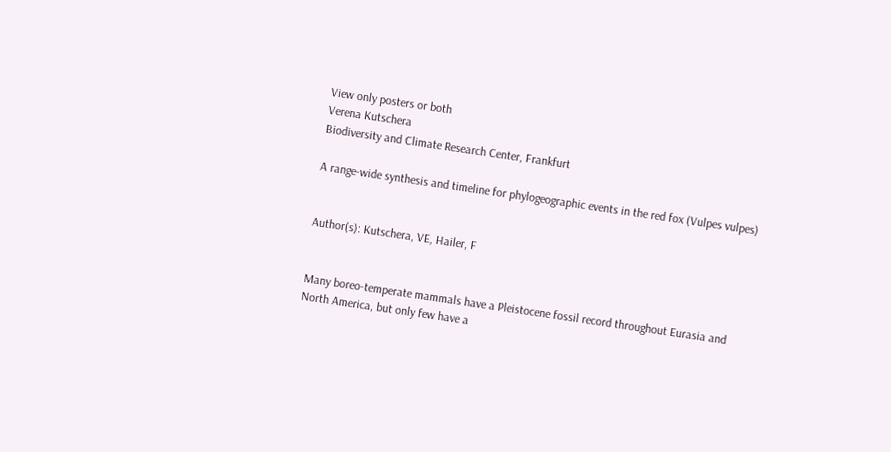View only posters or both
Verena Kutschera
Biodiversity and Climate Research Center, Frankfurt

A range-wide synthesis and timeline for phylogeographic events in the red fox (Vulpes vulpes)


Author(s): Kutschera, VE, Hailer, F


Many boreo-temperate mammals have a Pleistocene fossil record throughout Eurasia and North America, but only few have a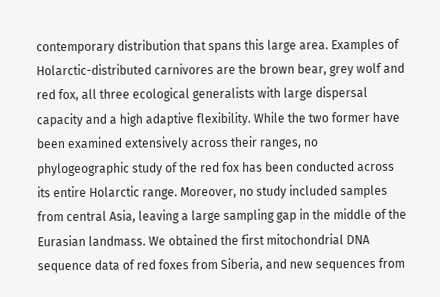contemporary distribution that spans this large area. Examples of Holarctic-distributed carnivores are the brown bear, grey wolf and red fox, all three ecological generalists with large dispersal capacity and a high adaptive flexibility. While the two former have been examined extensively across their ranges, no phylogeographic study of the red fox has been conducted across its entire Holarctic range. Moreover, no study included samples from central Asia, leaving a large sampling gap in the middle of the Eurasian landmass. We obtained the first mitochondrial DNA sequence data of red foxes from Siberia, and new sequences from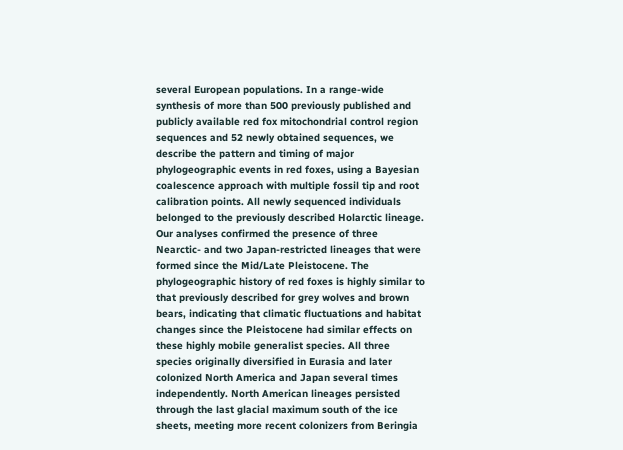several European populations. In a range-wide synthesis of more than 500 previously published and publicly available red fox mitochondrial control region sequences and 52 newly obtained sequences, we describe the pattern and timing of major phylogeographic events in red foxes, using a Bayesian coalescence approach with multiple fossil tip and root calibration points. All newly sequenced individuals belonged to the previously described Holarctic lineage. Our analyses confirmed the presence of three Nearctic- and two Japan-restricted lineages that were formed since the Mid/Late Pleistocene. The phylogeographic history of red foxes is highly similar to that previously described for grey wolves and brown bears, indicating that climatic fluctuations and habitat changes since the Pleistocene had similar effects on these highly mobile generalist species. All three species originally diversified in Eurasia and later colonized North America and Japan several times independently. North American lineages persisted through the last glacial maximum south of the ice sheets, meeting more recent colonizers from Beringia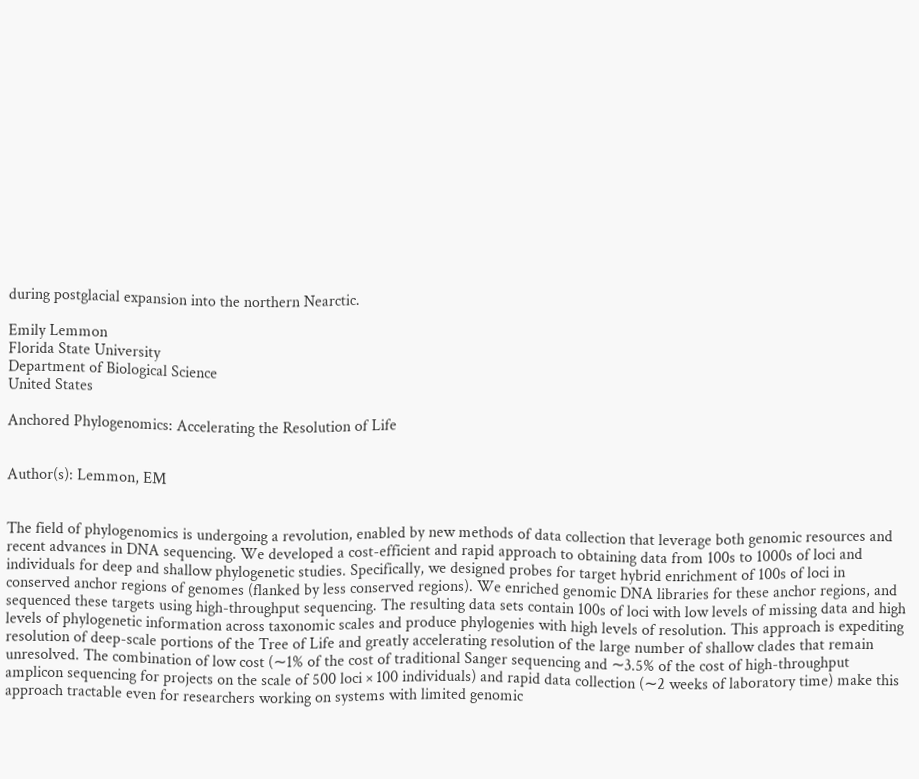during postglacial expansion into the northern Nearctic.

Emily Lemmon
Florida State University
Department of Biological Science
United States

Anchored Phylogenomics: Accelerating the Resolution of Life


Author(s): Lemmon, EM


The field of phylogenomics is undergoing a revolution, enabled by new methods of data collection that leverage both genomic resources and recent advances in DNA sequencing. We developed a cost-efficient and rapid approach to obtaining data from 100s to 1000s of loci and individuals for deep and shallow phylogenetic studies. Specifically, we designed probes for target hybrid enrichment of 100s of loci in conserved anchor regions of genomes (flanked by less conserved regions). We enriched genomic DNA libraries for these anchor regions, and sequenced these targets using high-throughput sequencing. The resulting data sets contain 100s of loci with low levels of missing data and high levels of phylogenetic information across taxonomic scales and produce phylogenies with high levels of resolution. This approach is expediting resolution of deep-scale portions of the Tree of Life and greatly accelerating resolution of the large number of shallow clades that remain unresolved. The combination of low cost (∼1% of the cost of traditional Sanger sequencing and ∼3.5% of the cost of high-throughput amplicon sequencing for projects on the scale of 500 loci × 100 individuals) and rapid data collection (∼2 weeks of laboratory time) make this approach tractable even for researchers working on systems with limited genomic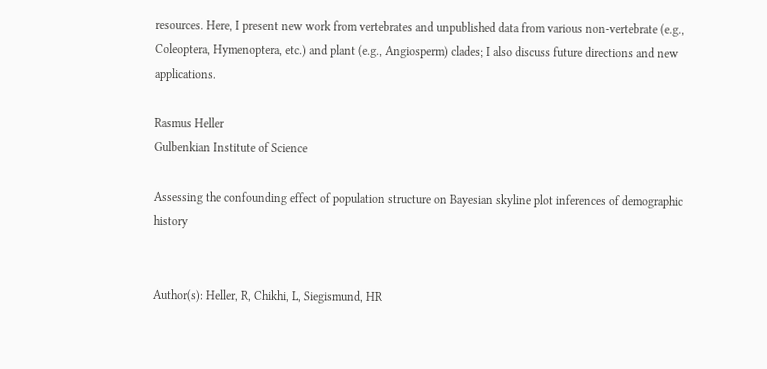resources. Here, I present new work from vertebrates and unpublished data from various non-vertebrate (e.g., Coleoptera, Hymenoptera, etc.) and plant (e.g., Angiosperm) clades; I also discuss future directions and new applications.

Rasmus Heller
Gulbenkian Institute of Science

Assessing the confounding effect of population structure on Bayesian skyline plot inferences of demographic history


Author(s): Heller, R, Chikhi, L, Siegismund, HR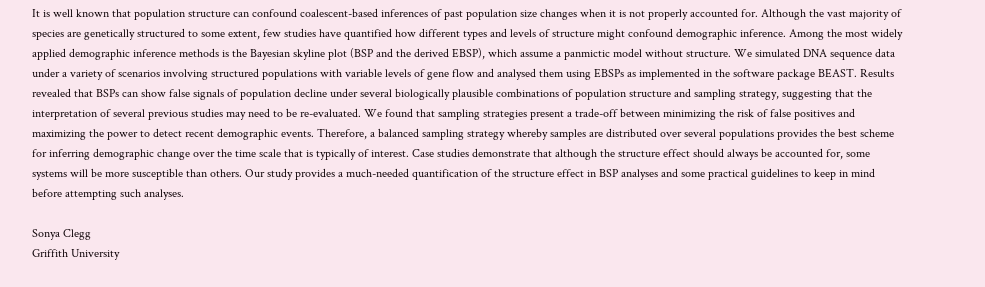It is well known that population structure can confound coalescent-based inferences of past population size changes when it is not properly accounted for. Although the vast majority of species are genetically structured to some extent, few studies have quantified how different types and levels of structure might confound demographic inference. Among the most widely applied demographic inference methods is the Bayesian skyline plot (BSP and the derived EBSP), which assume a panmictic model without structure. We simulated DNA sequence data under a variety of scenarios involving structured populations with variable levels of gene flow and analysed them using EBSPs as implemented in the software package BEAST. Results revealed that BSPs can show false signals of population decline under several biologically plausible combinations of population structure and sampling strategy, suggesting that the interpretation of several previous studies may need to be re-evaluated. We found that sampling strategies present a trade-off between minimizing the risk of false positives and maximizing the power to detect recent demographic events. Therefore, a balanced sampling strategy whereby samples are distributed over several populations provides the best scheme for inferring demographic change over the time scale that is typically of interest. Case studies demonstrate that although the structure effect should always be accounted for, some systems will be more susceptible than others. Our study provides a much-needed quantification of the structure effect in BSP analyses and some practical guidelines to keep in mind before attempting such analyses.

Sonya Clegg
Griffith University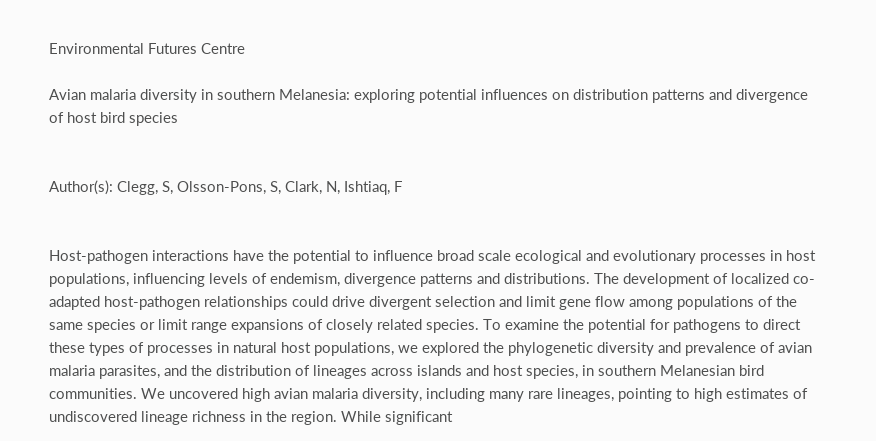Environmental Futures Centre

Avian malaria diversity in southern Melanesia: exploring potential influences on distribution patterns and divergence of host bird species


Author(s): Clegg, S, Olsson-Pons, S, Clark, N, Ishtiaq, F


Host-pathogen interactions have the potential to influence broad scale ecological and evolutionary processes in host populations, influencing levels of endemism, divergence patterns and distributions. The development of localized co-adapted host-pathogen relationships could drive divergent selection and limit gene flow among populations of the same species or limit range expansions of closely related species. To examine the potential for pathogens to direct these types of processes in natural host populations, we explored the phylogenetic diversity and prevalence of avian malaria parasites, and the distribution of lineages across islands and host species, in southern Melanesian bird communities. We uncovered high avian malaria diversity, including many rare lineages, pointing to high estimates of undiscovered lineage richness in the region. While significant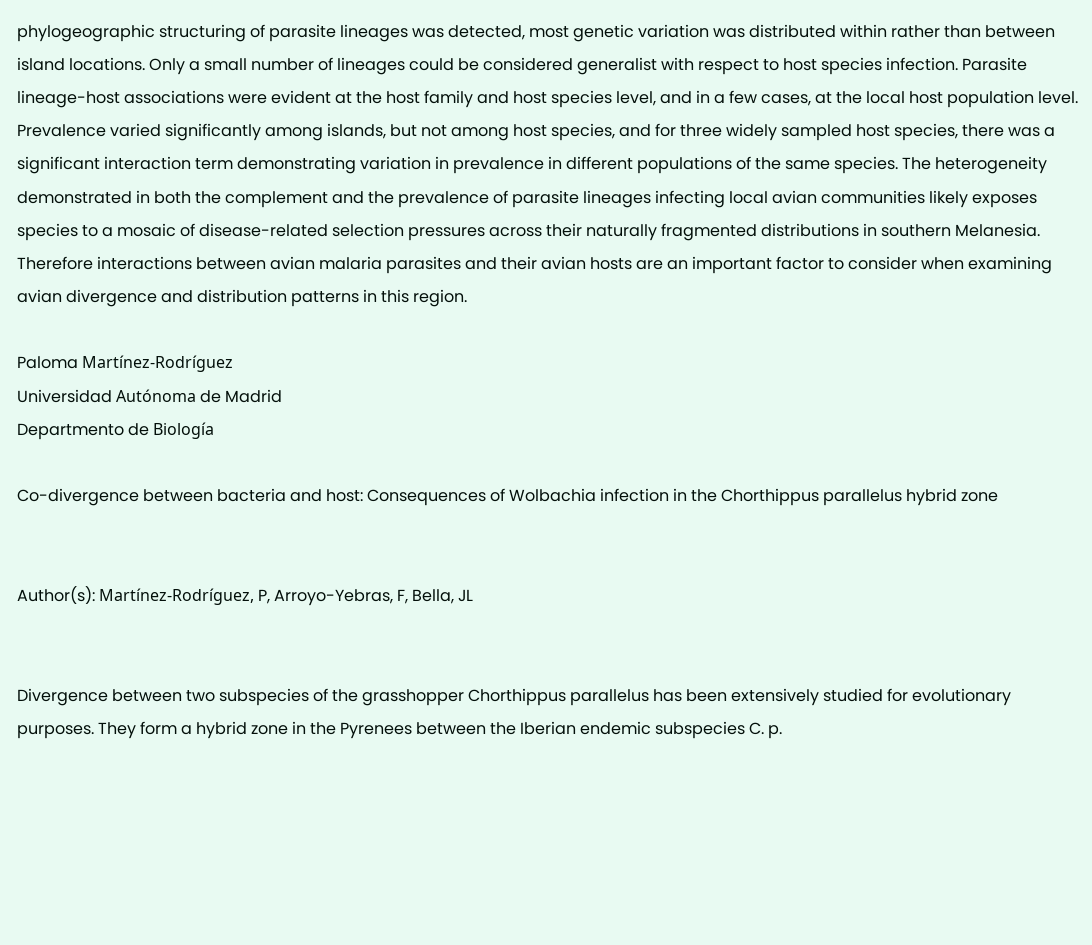phylogeographic structuring of parasite lineages was detected, most genetic variation was distributed within rather than between island locations. Only a small number of lineages could be considered generalist with respect to host species infection. Parasite lineage-host associations were evident at the host family and host species level, and in a few cases, at the local host population level. Prevalence varied significantly among islands, but not among host species, and for three widely sampled host species, there was a significant interaction term demonstrating variation in prevalence in different populations of the same species. The heterogeneity demonstrated in both the complement and the prevalence of parasite lineages infecting local avian communities likely exposes species to a mosaic of disease-related selection pressures across their naturally fragmented distributions in southern Melanesia. Therefore interactions between avian malaria parasites and their avian hosts are an important factor to consider when examining avian divergence and distribution patterns in this region.

Paloma Martínez-Rodríguez
Universidad Autónoma de Madrid
Departmento de Biología

Co-divergence between bacteria and host: Consequences of Wolbachia infection in the Chorthippus parallelus hybrid zone


Author(s): Martínez-Rodríguez, P, Arroyo-Yebras, F, Bella, JL


Divergence between two subspecies of the grasshopper Chorthippus parallelus has been extensively studied for evolutionary purposes. They form a hybrid zone in the Pyrenees between the Iberian endemic subspecies C. p.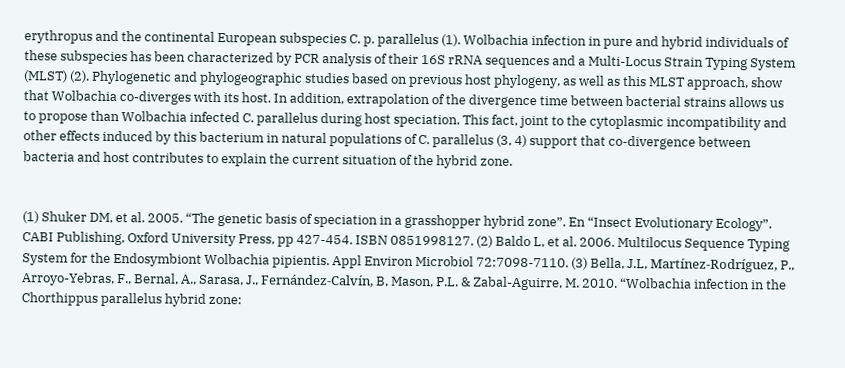erythropus and the continental European subspecies C. p. parallelus (1). Wolbachia infection in pure and hybrid individuals of these subspecies has been characterized by PCR analysis of their 16S rRNA sequences and a Multi-Locus Strain Typing System (MLST) (2). Phylogenetic and phylogeographic studies based on previous host phylogeny, as well as this MLST approach, show that Wolbachia co-diverges with its host. In addition, extrapolation of the divergence time between bacterial strains allows us to propose than Wolbachia infected C. parallelus during host speciation. This fact, joint to the cytoplasmic incompatibility and other effects induced by this bacterium in natural populations of C. parallelus (3, 4) support that co-divergence between bacteria and host contributes to explain the current situation of the hybrid zone.


(1) Shuker DM, et al. 2005. “The genetic basis of speciation in a grasshopper hybrid zone”. En “Insect Evolutionary Ecology”. CABI Publishing, Oxford University Press, pp 427-454. ISBN 0851998127. (2) Baldo L, et al. 2006. Multilocus Sequence Typing System for the Endosymbiont Wolbachia pipientis. Appl Environ Microbiol 72:7098-7110. (3) Bella, J.L, Martínez-Rodríguez, P., Arroyo-Yebras, F., Bernal, A., Sarasa, J., Fernández-Calvín, B, Mason, P.L. & Zabal-Aguirre, M. 2010. “Wolbachia infection in the Chorthippus parallelus hybrid zone: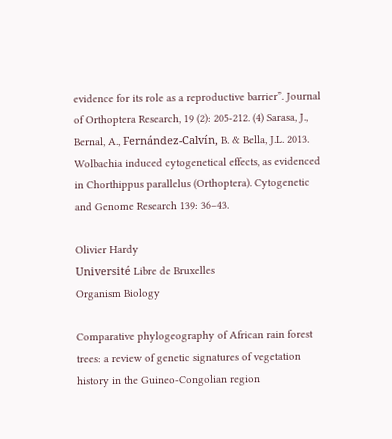evidence for its role as a reproductive barrier”. Journal of Orthoptera Research, 19 (2): 205-212. (4) Sarasa, J., Bernal, A., Fernández-Calvín, B. & Bella, J.L. 2013. Wolbachia induced cytogenetical effects, as evidenced in Chorthippus parallelus (Orthoptera). Cytogenetic and Genome Research 139: 36–43.

Olivier Hardy
Université Libre de Bruxelles
Organism Biology

Comparative phylogeography of African rain forest trees: a review of genetic signatures of vegetation history in the Guineo-Congolian region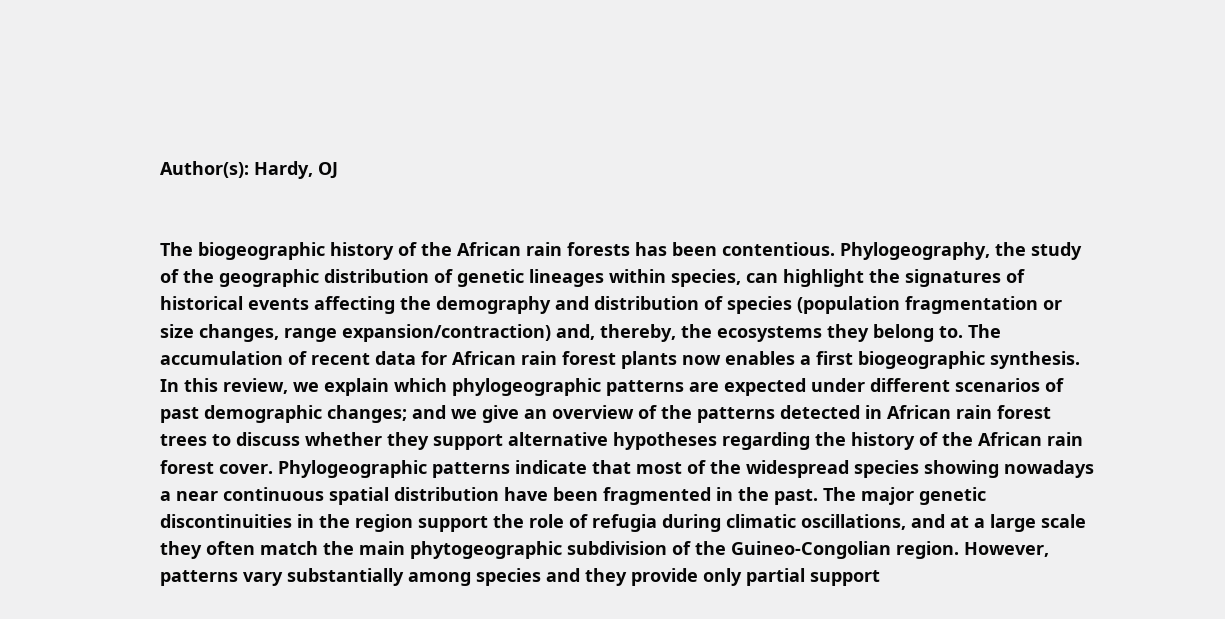Author(s): Hardy, OJ


The biogeographic history of the African rain forests has been contentious. Phylogeography, the study of the geographic distribution of genetic lineages within species, can highlight the signatures of historical events affecting the demography and distribution of species (population fragmentation or size changes, range expansion/contraction) and, thereby, the ecosystems they belong to. The accumulation of recent data for African rain forest plants now enables a first biogeographic synthesis. In this review, we explain which phylogeographic patterns are expected under different scenarios of past demographic changes; and we give an overview of the patterns detected in African rain forest trees to discuss whether they support alternative hypotheses regarding the history of the African rain forest cover. Phylogeographic patterns indicate that most of the widespread species showing nowadays a near continuous spatial distribution have been fragmented in the past. The major genetic discontinuities in the region support the role of refugia during climatic oscillations, and at a large scale they often match the main phytogeographic subdivision of the Guineo-Congolian region. However, patterns vary substantially among species and they provide only partial support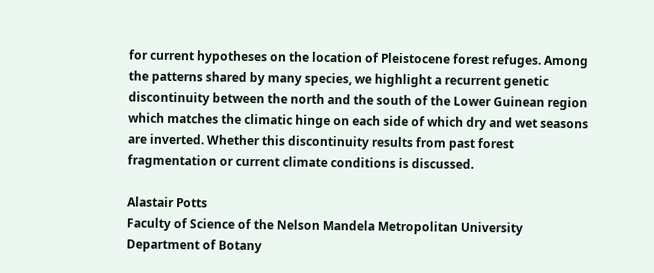for current hypotheses on the location of Pleistocene forest refuges. Among the patterns shared by many species, we highlight a recurrent genetic discontinuity between the north and the south of the Lower Guinean region which matches the climatic hinge on each side of which dry and wet seasons are inverted. Whether this discontinuity results from past forest fragmentation or current climate conditions is discussed.

Alastair Potts
Faculty of Science of the Nelson Mandela Metropolitan University
Department of Botany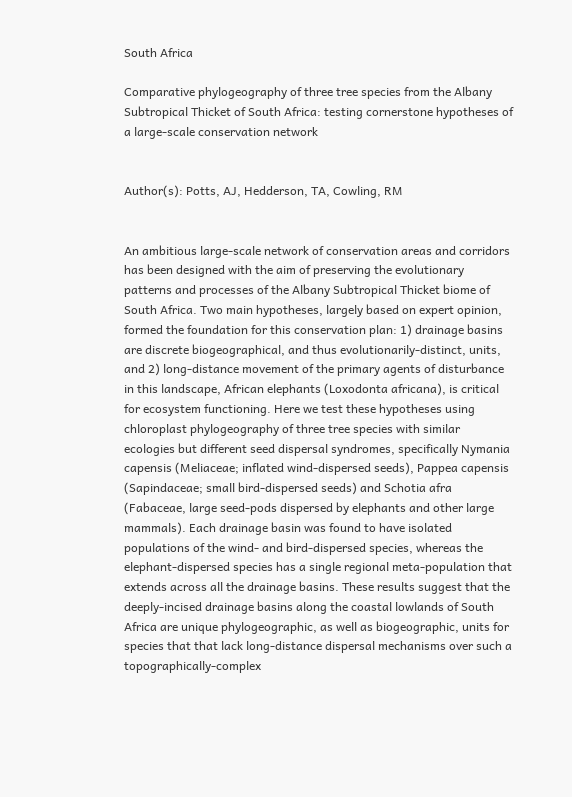South Africa

Comparative phylogeography of three tree species from the Albany Subtropical Thicket of South Africa: testing cornerstone hypotheses of a large-scale conservation network


Author(s): Potts, AJ, Hedderson, TA, Cowling, RM


An ambitious large-scale network of conservation areas and corridors has been designed with the aim of preserving the evolutionary patterns and processes of the Albany Subtropical Thicket biome of South Africa. Two main hypotheses, largely based on expert opinion, formed the foundation for this conservation plan: 1) drainage basins are discrete biogeographical, and thus evolutionarily-distinct, units, and 2) long-distance movement of the primary agents of disturbance in this landscape, African elephants (Loxodonta africana), is critical for ecosystem functioning. Here we test these hypotheses using chloroplast phylogeography of three tree species with similar ecologies but different seed dispersal syndromes, specifically Nymania capensis (Meliaceae; inflated wind-dispersed seeds), Pappea capensis (Sapindaceae; small bird-dispersed seeds) and Schotia afra (Fabaceae, large seed-pods dispersed by elephants and other large mammals). Each drainage basin was found to have isolated populations of the wind- and bird-dispersed species, whereas the elephant-dispersed species has a single regional meta-population that extends across all the drainage basins. These results suggest that the deeply-incised drainage basins along the coastal lowlands of South Africa are unique phylogeographic, as well as biogeographic, units for species that that lack long-distance dispersal mechanisms over such a topographically-complex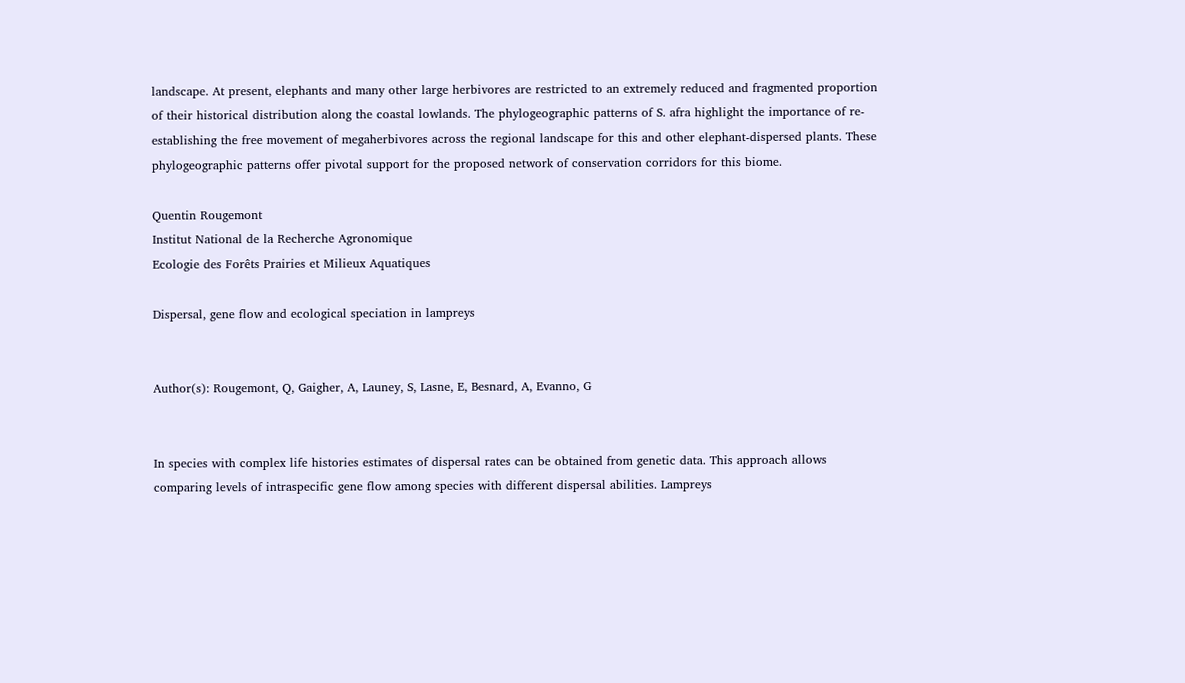landscape. At present, elephants and many other large herbivores are restricted to an extremely reduced and fragmented proportion of their historical distribution along the coastal lowlands. The phylogeographic patterns of S. afra highlight the importance of re-establishing the free movement of megaherbivores across the regional landscape for this and other elephant-dispersed plants. These phylogeographic patterns offer pivotal support for the proposed network of conservation corridors for this biome.

Quentin Rougemont
Institut National de la Recherche Agronomique
Ecologie des Forêts Prairies et Milieux Aquatiques

Dispersal, gene flow and ecological speciation in lampreys


Author(s): Rougemont, Q, Gaigher, A, Launey, S, Lasne, E, Besnard, A, Evanno, G


In species with complex life histories estimates of dispersal rates can be obtained from genetic data. This approach allows comparing levels of intraspecific gene flow among species with different dispersal abilities. Lampreys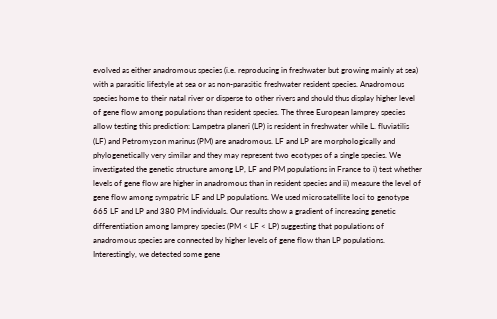evolved as either anadromous species (i.e. reproducing in freshwater but growing mainly at sea) with a parasitic lifestyle at sea or as non-parasitic freshwater resident species. Anadromous species home to their natal river or disperse to other rivers and should thus display higher level of gene flow among populations than resident species. The three European lamprey species allow testing this prediction: Lampetra planeri (LP) is resident in freshwater while L. fluviatilis (LF) and Petromyzon marinus (PM) are anadromous. LF and LP are morphologically and phylogenetically very similar and they may represent two ecotypes of a single species. We investigated the genetic structure among LP, LF and PM populations in France to i) test whether levels of gene flow are higher in anadromous than in resident species and ii) measure the level of gene flow among sympatric LF and LP populations. We used microsatellite loci to genotype 665 LF and LP and 380 PM individuals. Our results show a gradient of increasing genetic differentiation among lamprey species (PM < LF < LP) suggesting that populations of anadromous species are connected by higher levels of gene flow than LP populations. Interestingly, we detected some gene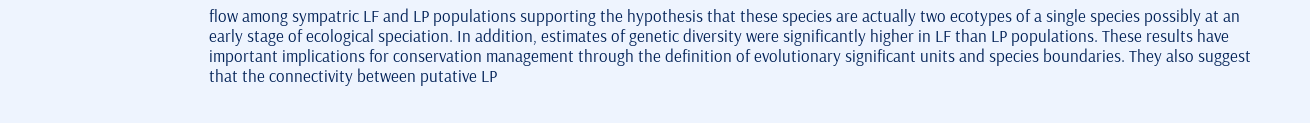flow among sympatric LF and LP populations supporting the hypothesis that these species are actually two ecotypes of a single species possibly at an early stage of ecological speciation. In addition, estimates of genetic diversity were significantly higher in LF than LP populations. These results have important implications for conservation management through the definition of evolutionary significant units and species boundaries. They also suggest that the connectivity between putative LP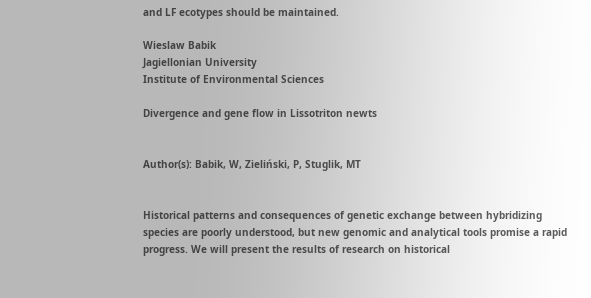and LF ecotypes should be maintained.

Wieslaw Babik
Jagiellonian University
Institute of Environmental Sciences

Divergence and gene flow in Lissotriton newts


Author(s): Babik, W, Zieliński, P, Stuglik, MT


Historical patterns and consequences of genetic exchange between hybridizing species are poorly understood, but new genomic and analytical tools promise a rapid progress. We will present the results of research on historical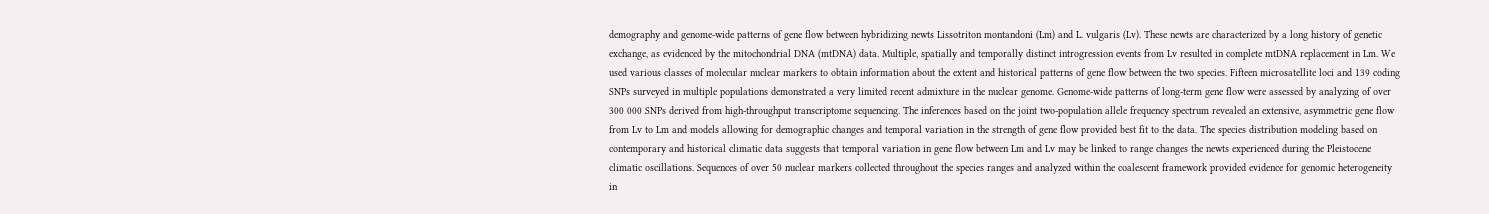demography and genome-wide patterns of gene flow between hybridizing newts Lissotriton montandoni (Lm) and L. vulgaris (Lv). These newts are characterized by a long history of genetic exchange, as evidenced by the mitochondrial DNA (mtDNA) data. Multiple, spatially and temporally distinct introgression events from Lv resulted in complete mtDNA replacement in Lm. We used various classes of molecular nuclear markers to obtain information about the extent and historical patterns of gene flow between the two species. Fifteen microsatellite loci and 139 coding SNPs surveyed in multiple populations demonstrated a very limited recent admixture in the nuclear genome. Genome-wide patterns of long-term gene flow were assessed by analyzing of over 300 000 SNPs derived from high-throughput transcriptome sequencing. The inferences based on the joint two-population allele frequency spectrum revealed an extensive, asymmetric gene flow from Lv to Lm and models allowing for demographic changes and temporal variation in the strength of gene flow provided best fit to the data. The species distribution modeling based on contemporary and historical climatic data suggests that temporal variation in gene flow between Lm and Lv may be linked to range changes the newts experienced during the Pleistocene climatic oscillations. Sequences of over 50 nuclear markers collected throughout the species ranges and analyzed within the coalescent framework provided evidence for genomic heterogeneity in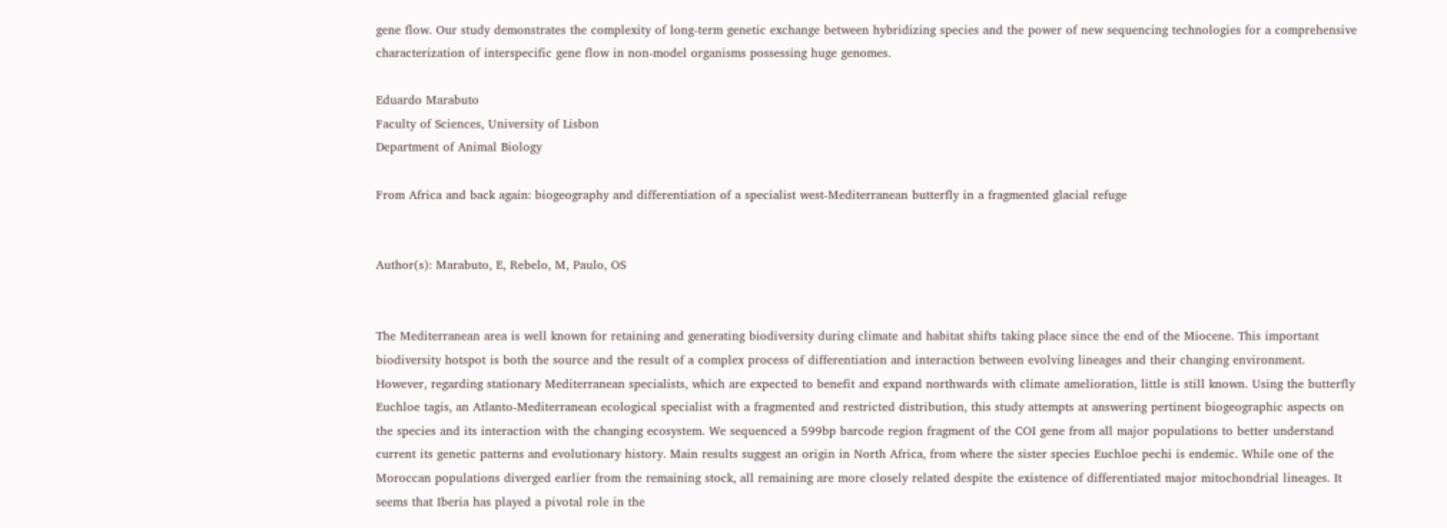gene flow. Our study demonstrates the complexity of long-term genetic exchange between hybridizing species and the power of new sequencing technologies for a comprehensive characterization of interspecific gene flow in non-model organisms possessing huge genomes.

Eduardo Marabuto
Faculty of Sciences, University of Lisbon
Department of Animal Biology

From Africa and back again: biogeography and differentiation of a specialist west-Mediterranean butterfly in a fragmented glacial refuge


Author(s): Marabuto, E, Rebelo, M, Paulo, OS


The Mediterranean area is well known for retaining and generating biodiversity during climate and habitat shifts taking place since the end of the Miocene. This important biodiversity hotspot is both the source and the result of a complex process of differentiation and interaction between evolving lineages and their changing environment. However, regarding stationary Mediterranean specialists, which are expected to benefit and expand northwards with climate amelioration, little is still known. Using the butterfly Euchloe tagis, an Atlanto-Mediterranean ecological specialist with a fragmented and restricted distribution, this study attempts at answering pertinent biogeographic aspects on the species and its interaction with the changing ecosystem. We sequenced a 599bp barcode region fragment of the COI gene from all major populations to better understand current its genetic patterns and evolutionary history. Main results suggest an origin in North Africa, from where the sister species Euchloe pechi is endemic. While one of the Moroccan populations diverged earlier from the remaining stock, all remaining are more closely related despite the existence of differentiated major mitochondrial lineages. It seems that Iberia has played a pivotal role in the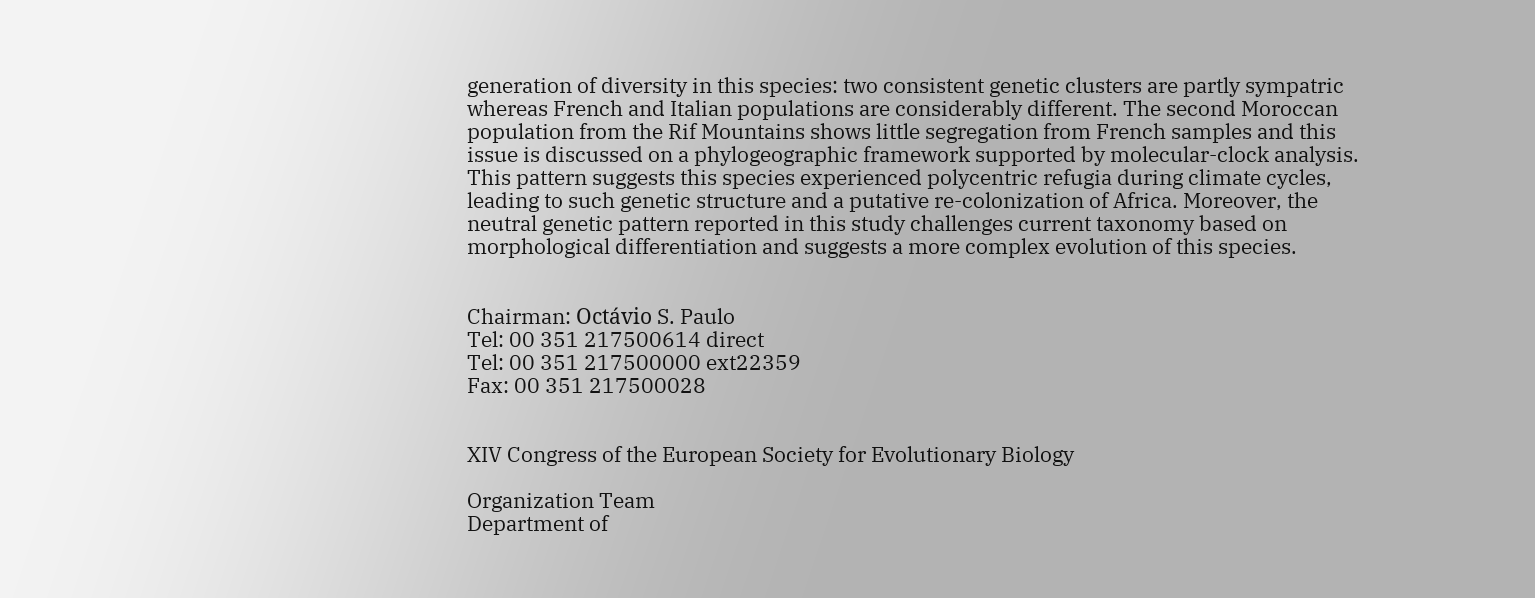generation of diversity in this species: two consistent genetic clusters are partly sympatric whereas French and Italian populations are considerably different. The second Moroccan population from the Rif Mountains shows little segregation from French samples and this issue is discussed on a phylogeographic framework supported by molecular-clock analysis. This pattern suggests this species experienced polycentric refugia during climate cycles, leading to such genetic structure and a putative re-colonization of Africa. Moreover, the neutral genetic pattern reported in this study challenges current taxonomy based on morphological differentiation and suggests a more complex evolution of this species.


Chairman: Octávio S. Paulo
Tel: 00 351 217500614 direct
Tel: 00 351 217500000 ext22359
Fax: 00 351 217500028


XIV Congress of the European Society for Evolutionary Biology

Organization Team
Department of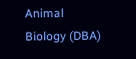Animal Biology (DBA)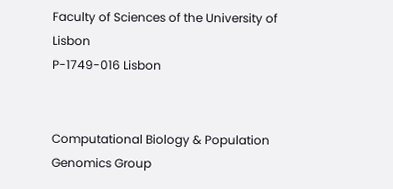Faculty of Sciences of the University of Lisbon
P-1749-016 Lisbon


Computational Biology & Population Genomics Group